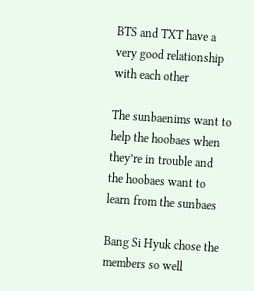BTS and TXT have a very good relationship with each other

The sunbaenims want to help the hoobaes when they’re in trouble and the hoobaes want to learn from the sunbaes

Bang Si Hyuk chose the members so well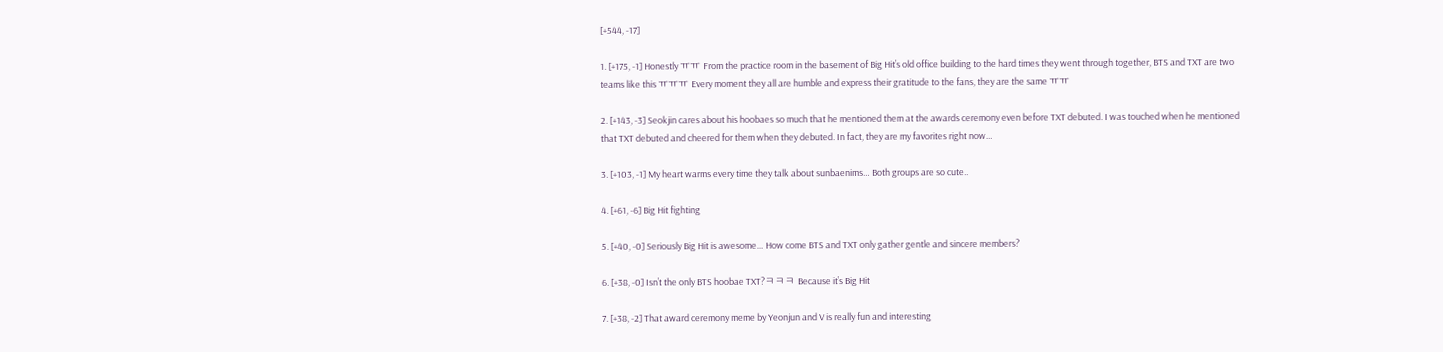[+544, -17]

1. [+175, -1] Honestly ㅠㅠ From the practice room in the basement of Big Hit’s old office building to the hard times they went through together, BTS and TXT are two teams like this ㅠㅠㅠ Every moment they all are humble and express their gratitude to the fans, they are the same ㅠㅠ

2. [+143, -3] Seokjin cares about his hoobaes so much that he mentioned them at the awards ceremony even before TXT debuted. I was touched when he mentioned that TXT debuted and cheered for them when they debuted. In fact, they are my favorites right now…

3. [+103, -1] My heart warms every time they talk about sunbaenims… Both groups are so cute..

4. [+61, -6] Big Hit fighting

5. [+40, -0] Seriously Big Hit is awesome… How come BTS and TXT only gather gentle and sincere members?

6. [+38, -0] Isn’t the only BTS hoobae TXT?ㅋㅋㅋ Because it’s Big Hit

7. [+38, -2] That award ceremony meme by Yeonjun and V is really fun and interesting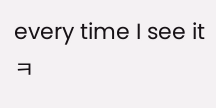every time I see itㅋ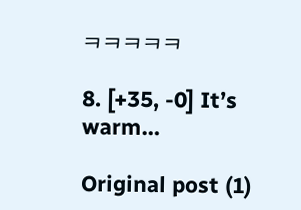ㅋㅋㅋㅋㅋ

8. [+35, -0] It’s warm…

Original post (1)